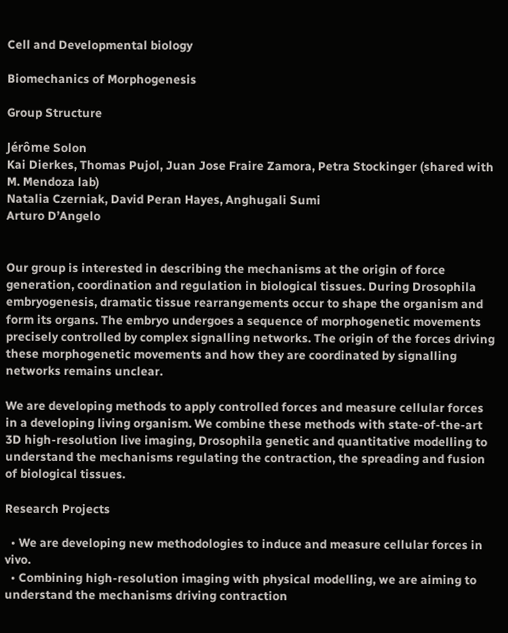Cell and Developmental biology

Biomechanics of Morphogenesis

Group Structure

Jérôme Solon
Kai Dierkes, Thomas Pujol, Juan Jose Fraire Zamora, Petra Stockinger (shared with M. Mendoza lab)
Natalia Czerniak, David Peran Hayes, Anghugali Sumi
Arturo D’Angelo


Our group is interested in describing the mechanisms at the origin of force generation, coordination and regulation in biological tissues. During Drosophila embryogenesis, dramatic tissue rearrangements occur to shape the organism and form its organs. The embryo undergoes a sequence of morphogenetic movements precisely controlled by complex signalling networks. The origin of the forces driving these morphogenetic movements and how they are coordinated by signalling networks remains unclear.

We are developing methods to apply controlled forces and measure cellular forces in a developing living organism. We combine these methods with state-of-the-art 3D high-resolution live imaging, Drosophila genetic and quantitative modelling to understand the mechanisms regulating the contraction, the spreading and fusion of biological tissues.

Research Projects

  • We are developing new methodologies to induce and measure cellular forces in vivo.
  • Combining high-resolution imaging with physical modelling, we are aiming to understand the mechanisms driving contraction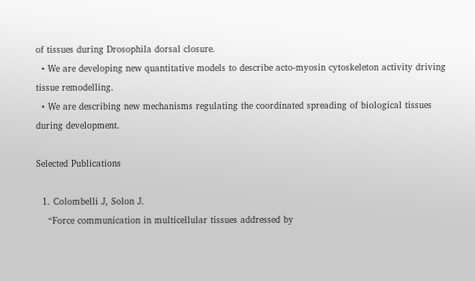of tissues during Drosophila dorsal closure.
  • We are developing new quantitative models to describe acto-myosin cytoskeleton activity driving tissue remodelling.
  • We are describing new mechanisms regulating the coordinated spreading of biological tissues during development.

Selected Publications

  1. Colombelli J, Solon J.
    “Force communication in multicellular tissues addressed by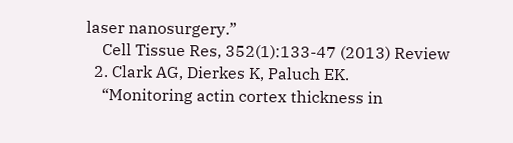laser nanosurgery.”
    Cell Tissue Res, 352(1):133-47 (2013) Review
  2. Clark AG, Dierkes K, Paluch EK.
    “Monitoring actin cortex thickness in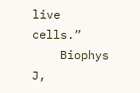live cells.”
    Biophys J,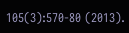105(3):570-80 (2013).